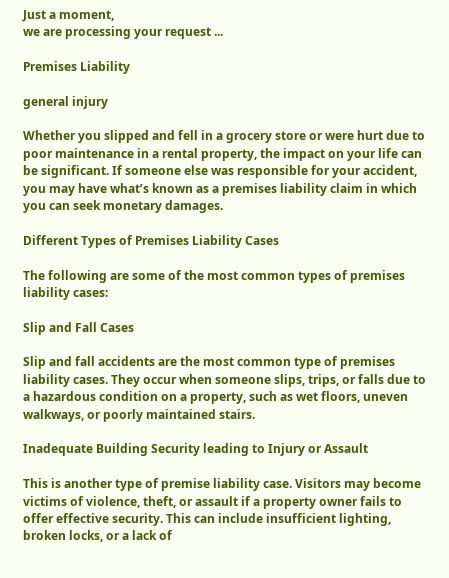Just a moment,
we are processing your request ...

Premises Liability

general injury

Whether you slipped and fell in a grocery store or were hurt due to poor maintenance in a rental property, the impact on your life can be significant. If someone else was responsible for your accident, you may have what’s known as a premises liability claim in which you can seek monetary damages.

Different Types of Premises Liability Cases

The following are some of the most common types of premises liability cases:

Slip and Fall Cases

Slip and fall accidents are the most common type of premises liability cases. They occur when someone slips, trips, or falls due to a hazardous condition on a property, such as wet floors, uneven walkways, or poorly maintained stairs.

Inadequate Building Security leading to Injury or Assault

This is another type of premise liability case. Visitors may become victims of violence, theft, or assault if a property owner fails to offer effective security. This can include insufficient lighting, broken locks, or a lack of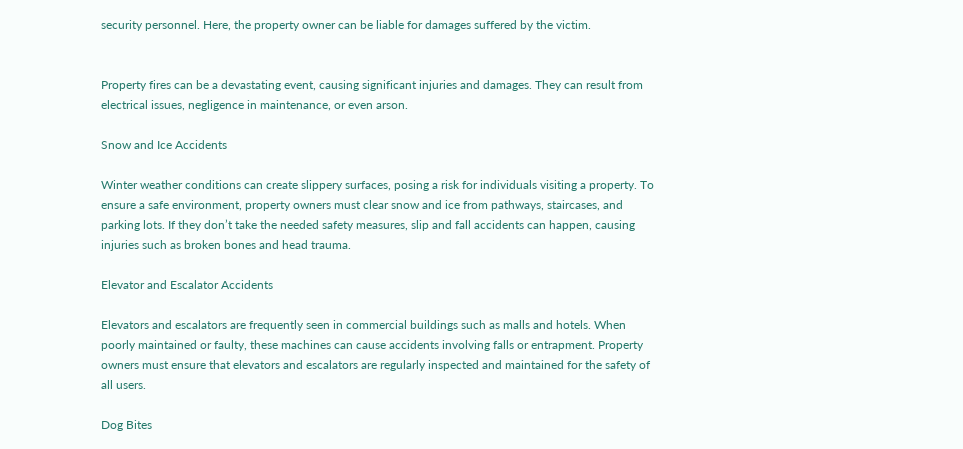security personnel. Here, the property owner can be liable for damages suffered by the victim.


Property fires can be a devastating event, causing significant injuries and damages. They can result from electrical issues, negligence in maintenance, or even arson.

Snow and Ice Accidents

Winter weather conditions can create slippery surfaces, posing a risk for individuals visiting a property. To ensure a safe environment, property owners must clear snow and ice from pathways, staircases, and parking lots. If they don’t take the needed safety measures, slip and fall accidents can happen, causing injuries such as broken bones and head trauma.

Elevator and Escalator Accidents

Elevators and escalators are frequently seen in commercial buildings such as malls and hotels. When poorly maintained or faulty, these machines can cause accidents involving falls or entrapment. Property owners must ensure that elevators and escalators are regularly inspected and maintained for the safety of all users.

Dog Bites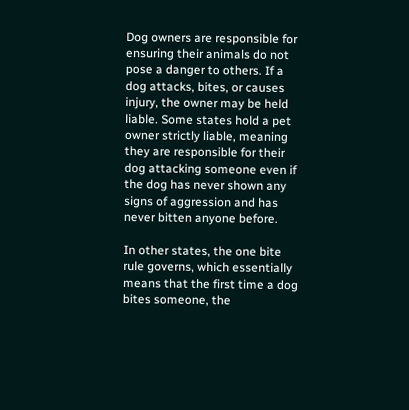Dog owners are responsible for ensuring their animals do not pose a danger to others. If a dog attacks, bites, or causes injury, the owner may be held liable. Some states hold a pet owner strictly liable, meaning they are responsible for their dog attacking someone even if the dog has never shown any signs of aggression and has never bitten anyone before.

In other states, the one bite rule governs, which essentially means that the first time a dog bites someone, the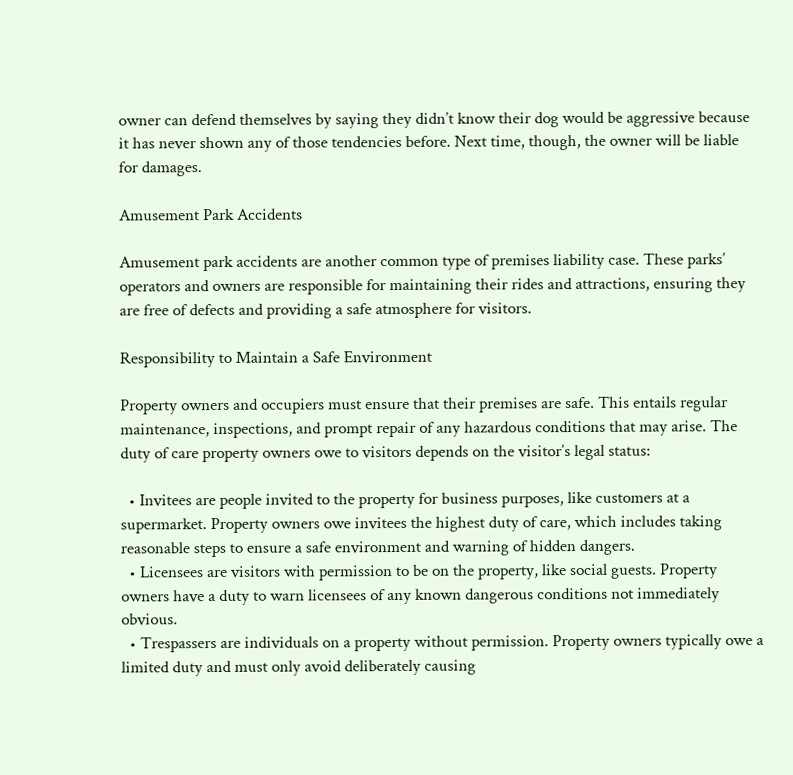owner can defend themselves by saying they didn’t know their dog would be aggressive because it has never shown any of those tendencies before. Next time, though, the owner will be liable for damages.

Amusement Park Accidents

Amusement park accidents are another common type of premises liability case. These parks’ operators and owners are responsible for maintaining their rides and attractions, ensuring they are free of defects and providing a safe atmosphere for visitors.

Responsibility to Maintain a Safe Environment

Property owners and occupiers must ensure that their premises are safe. This entails regular maintenance, inspections, and prompt repair of any hazardous conditions that may arise. The duty of care property owners owe to visitors depends on the visitor’s legal status:

  • Invitees are people invited to the property for business purposes, like customers at a supermarket. Property owners owe invitees the highest duty of care, which includes taking reasonable steps to ensure a safe environment and warning of hidden dangers.
  • Licensees are visitors with permission to be on the property, like social guests. Property owners have a duty to warn licensees of any known dangerous conditions not immediately obvious.
  • Trespassers are individuals on a property without permission. Property owners typically owe a limited duty and must only avoid deliberately causing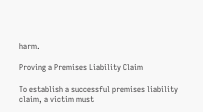harm.

Proving a Premises Liability Claim

To establish a successful premises liability claim, a victim must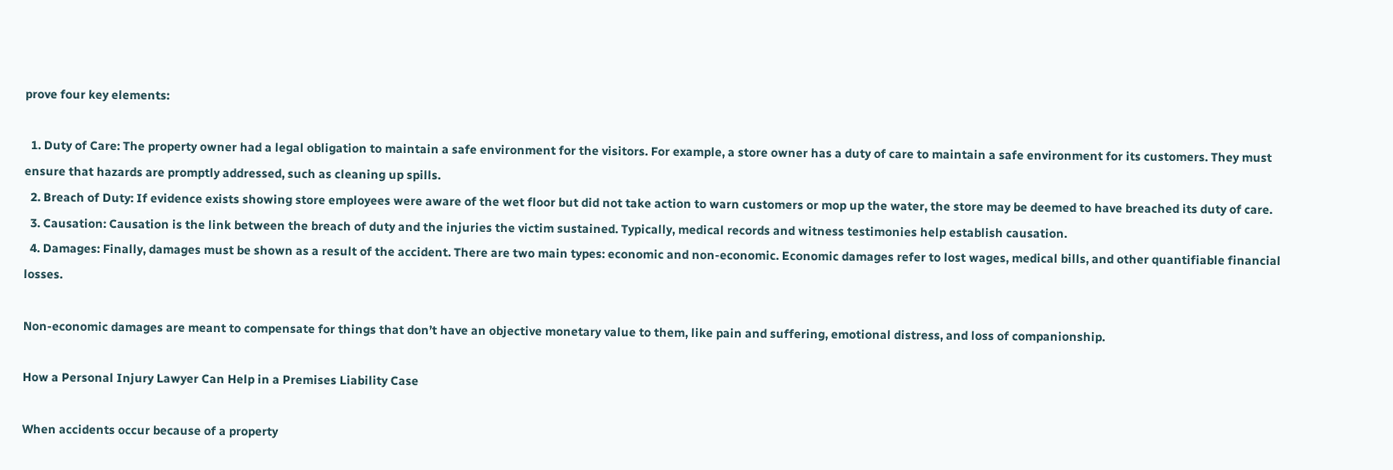prove four key elements:

  1. Duty of Care: The property owner had a legal obligation to maintain a safe environment for the visitors. For example, a store owner has a duty of care to maintain a safe environment for its customers. They must ensure that hazards are promptly addressed, such as cleaning up spills.
  2. Breach of Duty: If evidence exists showing store employees were aware of the wet floor but did not take action to warn customers or mop up the water, the store may be deemed to have breached its duty of care.
  3. Causation: Causation is the link between the breach of duty and the injuries the victim sustained. Typically, medical records and witness testimonies help establish causation.
  4. Damages: Finally, damages must be shown as a result of the accident. There are two main types: economic and non-economic. Economic damages refer to lost wages, medical bills, and other quantifiable financial losses.

Non-economic damages are meant to compensate for things that don’t have an objective monetary value to them, like pain and suffering, emotional distress, and loss of companionship.

How a Personal Injury Lawyer Can Help in a Premises Liability Case

When accidents occur because of a property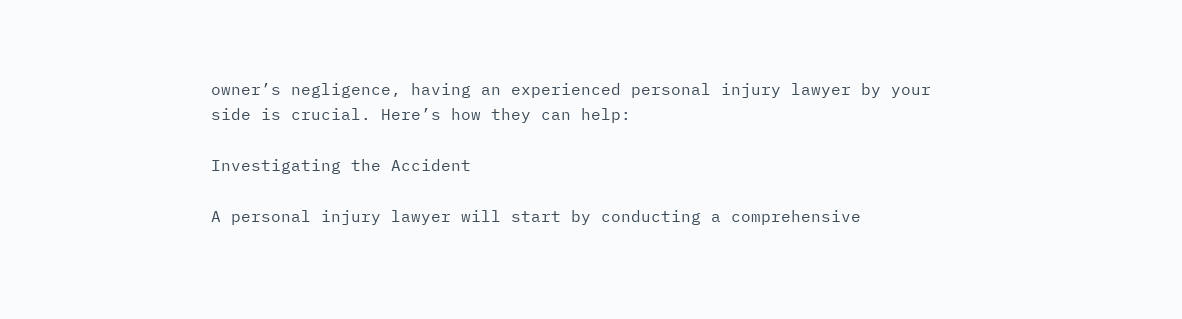owner’s negligence, having an experienced personal injury lawyer by your side is crucial. Here’s how they can help:

Investigating the Accident

A personal injury lawyer will start by conducting a comprehensive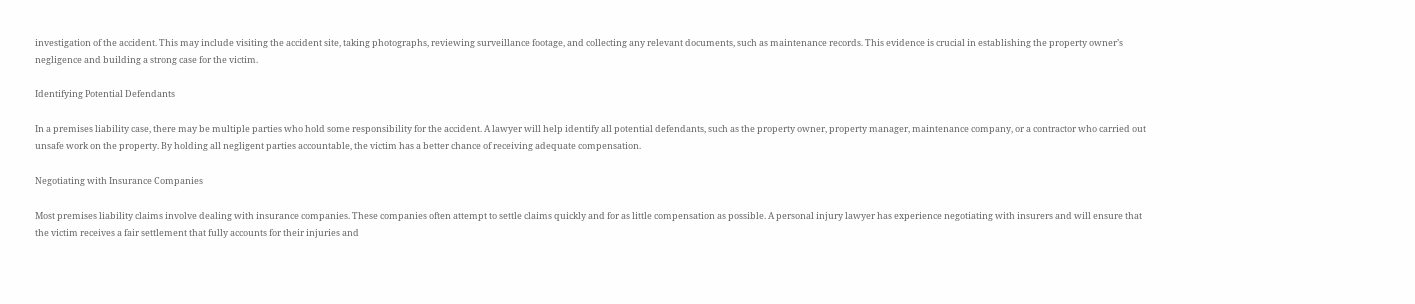investigation of the accident. This may include visiting the accident site, taking photographs, reviewing surveillance footage, and collecting any relevant documents, such as maintenance records. This evidence is crucial in establishing the property owner’s negligence and building a strong case for the victim.

Identifying Potential Defendants

In a premises liability case, there may be multiple parties who hold some responsibility for the accident. A lawyer will help identify all potential defendants, such as the property owner, property manager, maintenance company, or a contractor who carried out unsafe work on the property. By holding all negligent parties accountable, the victim has a better chance of receiving adequate compensation.

Negotiating with Insurance Companies

Most premises liability claims involve dealing with insurance companies. These companies often attempt to settle claims quickly and for as little compensation as possible. A personal injury lawyer has experience negotiating with insurers and will ensure that the victim receives a fair settlement that fully accounts for their injuries and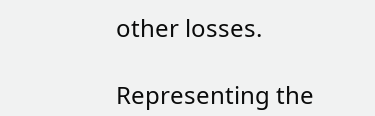other losses.

Representing the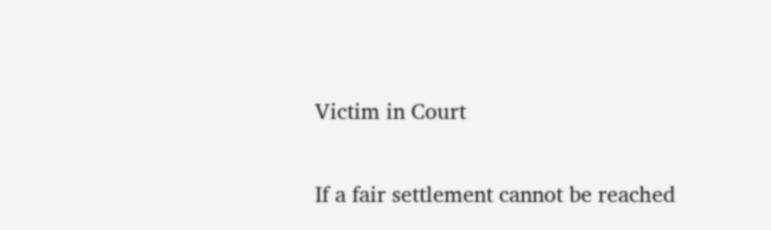Victim in Court

If a fair settlement cannot be reached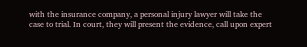with the insurance company, a personal injury lawyer will take the case to trial. In court, they will present the evidence, call upon expert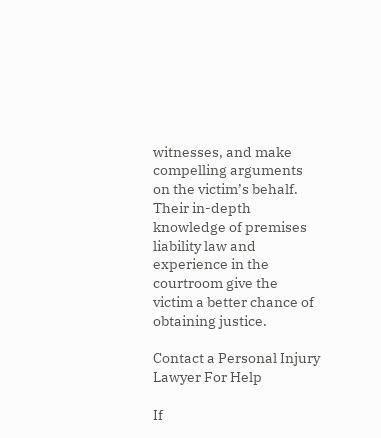witnesses, and make compelling arguments on the victim’s behalf. Their in-depth knowledge of premises liability law and experience in the courtroom give the victim a better chance of obtaining justice.

Contact a Personal Injury Lawyer For Help

If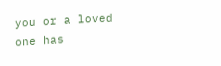you or a loved one has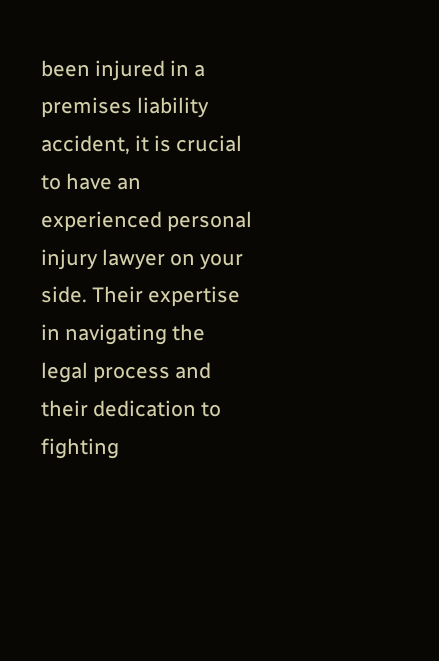been injured in a premises liability accident, it is crucial to have an experienced personal injury lawyer on your side. Their expertise in navigating the legal process and their dedication to fighting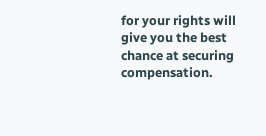for your rights will give you the best chance at securing compensation.